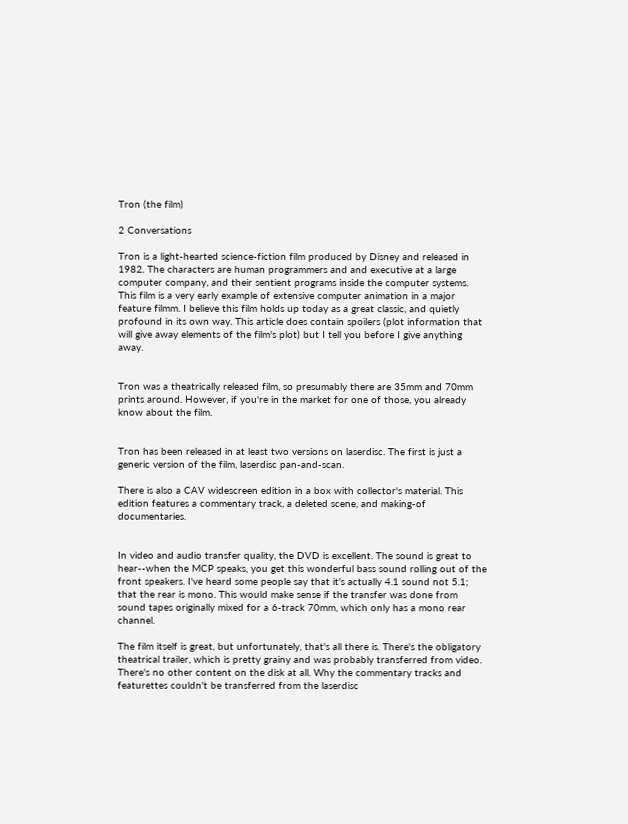Tron (the film)

2 Conversations

Tron is a light-hearted science-fiction film produced by Disney and released in 1982. The characters are human programmers and and executive at a large computer company, and their sentient programs inside the computer systems. This film is a very early example of extensive computer animation in a major feature filmm. I believe this film holds up today as a great classic, and quietly profound in its own way. This article does contain spoilers (plot information that will give away elements of the film's plot) but I tell you before I give anything away.


Tron was a theatrically released film, so presumably there are 35mm and 70mm prints around. However, if you're in the market for one of those, you already know about the film.


Tron has been released in at least two versions on laserdisc. The first is just a generic version of the film, laserdisc pan-and-scan.

There is also a CAV widescreen edition in a box with collector's material. This edition features a commentary track, a deleted scene, and making-of documentaries.


In video and audio transfer quality, the DVD is excellent. The sound is great to hear--when the MCP speaks, you get this wonderful bass sound rolling out of the front speakers. I've heard some people say that it's actually 4.1 sound not 5.1; that the rear is mono. This would make sense if the transfer was done from sound tapes originally mixed for a 6-track 70mm, which only has a mono rear channel.

The film itself is great, but unfortunately, that's all there is. There's the obligatory theatrical trailer, which is pretty grainy and was probably transferred from video. There's no other content on the disk at all. Why the commentary tracks and featurettes couldn't be transferred from the laserdisc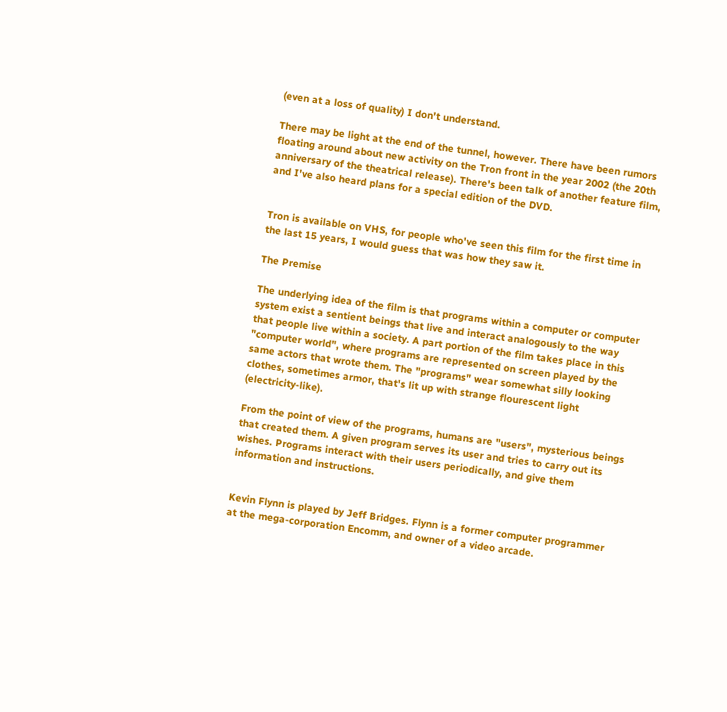(even at a loss of quality) I don't understand.

There may be light at the end of the tunnel, however. There have been rumors floating around about new activity on the Tron front in the year 2002 (the 20th anniversary of the theatrical release). There's been talk of another feature film, and I've also heard plans for a special edition of the DVD.


Tron is available on VHS, for people who've seen this film for the first time in the last 15 years, I would guess that was how they saw it.

The Premise

The underlying idea of the film is that programs within a computer or computer system exist a sentient beings that live and interact analogously to the way that people live within a society. A part portion of the film takes place in this "computer world", where programs are represented on screen played by the same actors that wrote them. The "programs" wear somewhat silly looking clothes, sometimes armor, that's lit up with strange flourescent light (electricity-like).

From the point of view of the programs, humans are "users", mysterious beings that created them. A given program serves its user and tries to carry out its wishes. Programs interact with their users periodically, and give them information and instructions.


Kevin Flynn is played by Jeff Bridges. Flynn is a former computer programmer at the mega-corporation Encomm, and owner of a video arcade.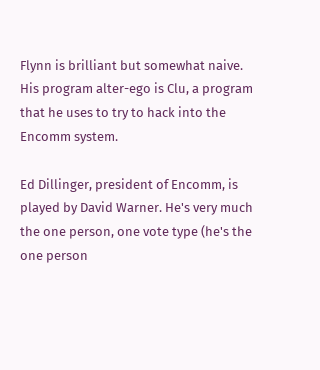Flynn is brilliant but somewhat naive. His program alter-ego is Clu, a program that he uses to try to hack into the Encomm system.

Ed Dillinger, president of Encomm, is played by David Warner. He's very much the one person, one vote type (he's the one person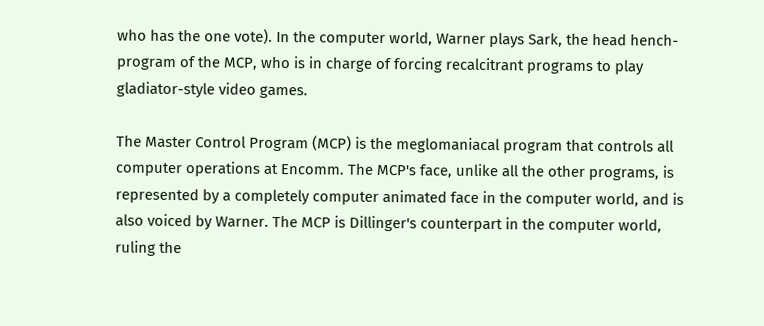who has the one vote). In the computer world, Warner plays Sark, the head hench-program of the MCP, who is in charge of forcing recalcitrant programs to play gladiator-style video games.

The Master Control Program (MCP) is the meglomaniacal program that controls all computer operations at Encomm. The MCP's face, unlike all the other programs, is represented by a completely computer animated face in the computer world, and is also voiced by Warner. The MCP is Dillinger's counterpart in the computer world, ruling the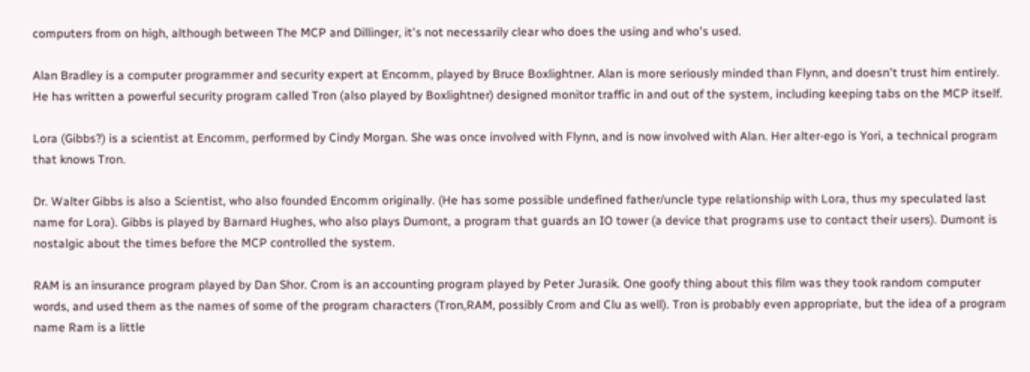computers from on high, although between The MCP and Dillinger, it's not necessarily clear who does the using and who's used.

Alan Bradley is a computer programmer and security expert at Encomm, played by Bruce Boxlightner. Alan is more seriously minded than Flynn, and doesn't trust him entirely. He has written a powerful security program called Tron (also played by Boxlightner) designed monitor traffic in and out of the system, including keeping tabs on the MCP itself.

Lora (Gibbs?) is a scientist at Encomm, performed by Cindy Morgan. She was once involved with Flynn, and is now involved with Alan. Her alter-ego is Yori, a technical program that knows Tron.

Dr. Walter Gibbs is also a Scientist, who also founded Encomm originally. (He has some possible undefined father/uncle type relationship with Lora, thus my speculated last name for Lora). Gibbs is played by Barnard Hughes, who also plays Dumont, a program that guards an IO tower (a device that programs use to contact their users). Dumont is nostalgic about the times before the MCP controlled the system.

RAM is an insurance program played by Dan Shor. Crom is an accounting program played by Peter Jurasik. One goofy thing about this film was they took random computer words, and used them as the names of some of the program characters (Tron,RAM, possibly Crom and Clu as well). Tron is probably even appropriate, but the idea of a program name Ram is a little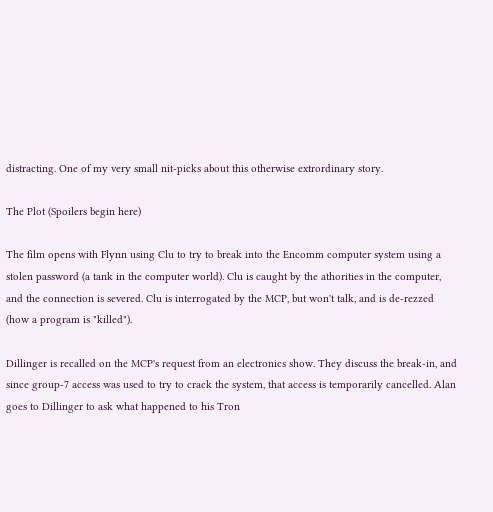distracting. One of my very small nit-picks about this otherwise extrordinary story.

The Plot (Spoilers begin here)

The film opens with Flynn using Clu to try to break into the Encomm computer system using a stolen password (a tank in the computer world). Clu is caught by the athorities in the computer, and the connection is severed. Clu is interrogated by the MCP, but won't talk, and is de-rezzed (how a program is "killed").

Dillinger is recalled on the MCP's request from an electronics show. They discuss the break-in, and since group-7 access was used to try to crack the system, that access is temporarily cancelled. Alan goes to Dillinger to ask what happened to his Tron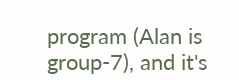program (Alan is group-7), and it's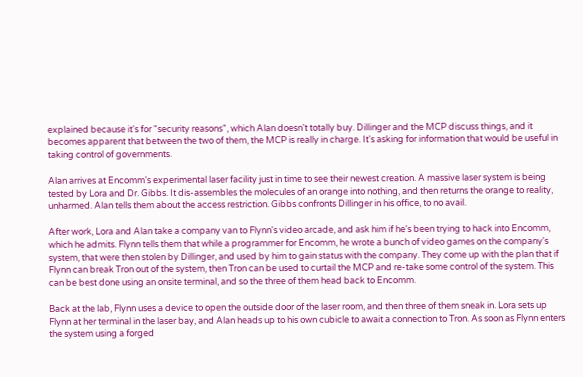explained because it's for "security reasons", which Alan doesn't totally buy. Dillinger and the MCP discuss things, and it becomes apparent that between the two of them, the MCP is really in charge. It's asking for information that would be useful in taking control of governments.

Alan arrives at Encomm's experimental laser facility just in time to see their newest creation. A massive laser system is being tested by Lora and Dr. Gibbs. It dis-assembles the molecules of an orange into nothing, and then returns the orange to reality, unharmed. Alan tells them about the access restriction. Gibbs confronts Dillinger in his office, to no avail.

After work, Lora and Alan take a company van to Flynn's video arcade, and ask him if he's been trying to hack into Encomm, which he admits. Flynn tells them that while a programmer for Encomm, he wrote a bunch of video games on the company's system, that were then stolen by Dillinger, and used by him to gain status with the company. They come up with the plan that if Flynn can break Tron out of the system, then Tron can be used to curtail the MCP and re-take some control of the system. This can be best done using an onsite terminal, and so the three of them head back to Encomm.

Back at the lab, Flynn uses a device to open the outside door of the laser room, and then three of them sneak in. Lora sets up Flynn at her terminal in the laser bay, and Alan heads up to his own cubicle to await a connection to Tron. As soon as Flynn enters the system using a forged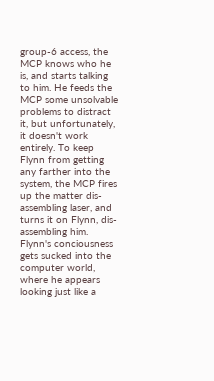group-6 access, the MCP knows who he is, and starts talking to him. He feeds the MCP some unsolvable problems to distract it, but unfortunately, it doesn't work entirely. To keep Flynn from getting any farther into the system, the MCP fires up the matter dis-assembling laser, and turns it on Flynn, dis-assembling him. Flynn's conciousness gets sucked into the computer world, where he appears looking just like a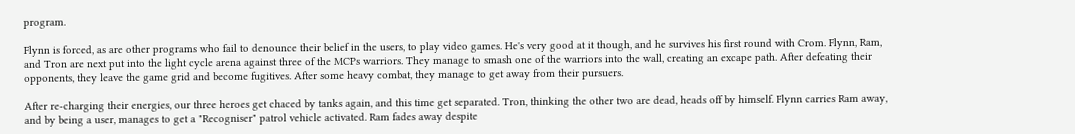program.

Flynn is forced, as are other programs who fail to denounce their belief in the users, to play video games. He's very good at it though, and he survives his first round with Crom. Flynn, Ram, and Tron are next put into the light cycle arena against three of the MCPs warriors. They manage to smash one of the warriors into the wall, creating an excape path. After defeating their opponents, they leave the game grid and become fugitives. After some heavy combat, they manage to get away from their pursuers.

After re-charging their energies, our three heroes get chaced by tanks again, and this time get separated. Tron, thinking the other two are dead, heads off by himself. Flynn carries Ram away, and by being a user, manages to get a "Recogniser" patrol vehicle activated. Ram fades away despite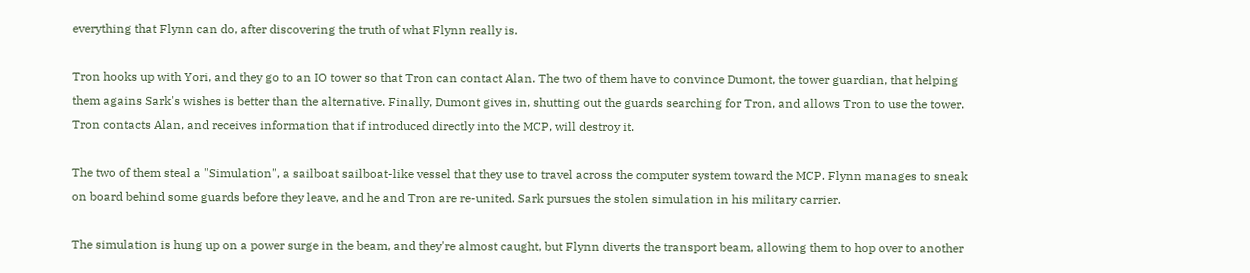everything that Flynn can do, after discovering the truth of what Flynn really is.

Tron hooks up with Yori, and they go to an IO tower so that Tron can contact Alan. The two of them have to convince Dumont, the tower guardian, that helping them agains Sark's wishes is better than the alternative. Finally, Dumont gives in, shutting out the guards searching for Tron, and allows Tron to use the tower. Tron contacts Alan, and receives information that if introduced directly into the MCP, will destroy it.

The two of them steal a "Simulation", a sailboat sailboat-like vessel that they use to travel across the computer system toward the MCP. Flynn manages to sneak on board behind some guards before they leave, and he and Tron are re-united. Sark pursues the stolen simulation in his military carrier.

The simulation is hung up on a power surge in the beam, and they're almost caught, but Flynn diverts the transport beam, allowing them to hop over to another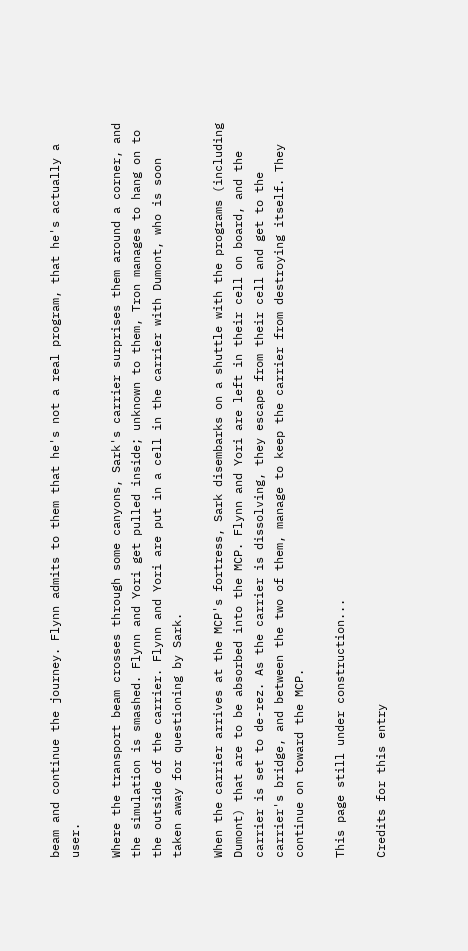beam and continue the journey. Flynn admits to them that he's not a real program, that he's actually a user.

Where the transport beam crosses through some canyons, Sark's carrier surprises them around a corner, and the simulation is smashed. Flynn and Yori get pulled inside; unknown to them, Tron manages to hang on to the outside of the carrier. Flynn and Yori are put in a cell in the carrier with Dumont, who is soon taken away for questioning by Sark.

When the carrier arrives at the MCP's fortress, Sark disembarks on a shuttle with the programs (including Dumont) that are to be absorbed into the MCP. Flynn and Yori are left in their cell on board, and the carrier is set to de-rez. As the carrier is dissolving, they escape from their cell and get to the carrier's bridge, and between the two of them, manage to keep the carrier from destroying itself. They continue on toward the MCP.

This page still under construction...

Credits for this entry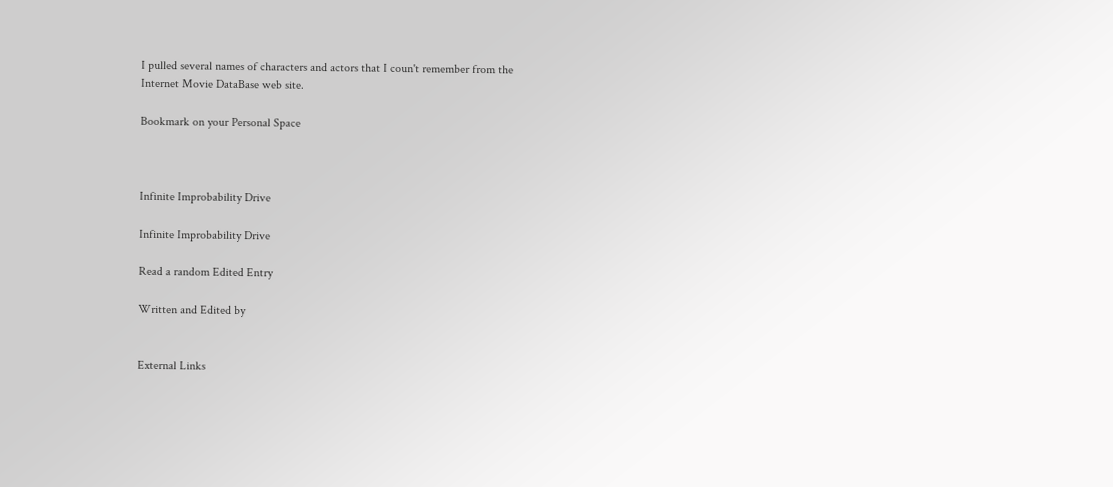I pulled several names of characters and actors that I coun't remember from the
Internet Movie DataBase web site.

Bookmark on your Personal Space



Infinite Improbability Drive

Infinite Improbability Drive

Read a random Edited Entry

Written and Edited by


External Links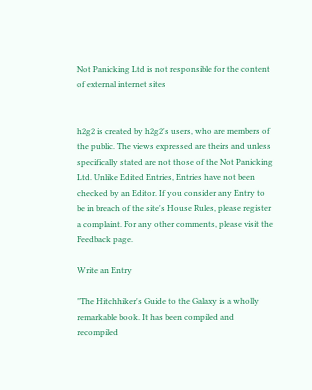Not Panicking Ltd is not responsible for the content of external internet sites


h2g2 is created by h2g2's users, who are members of the public. The views expressed are theirs and unless specifically stated are not those of the Not Panicking Ltd. Unlike Edited Entries, Entries have not been checked by an Editor. If you consider any Entry to be in breach of the site's House Rules, please register a complaint. For any other comments, please visit the Feedback page.

Write an Entry

"The Hitchhiker's Guide to the Galaxy is a wholly remarkable book. It has been compiled and recompiled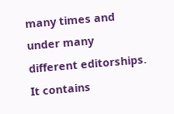many times and under many different editorships. It contains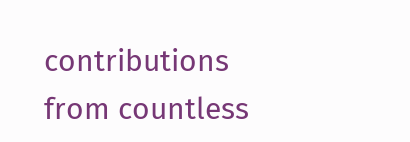contributions from countless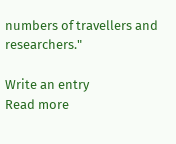numbers of travellers and researchers."

Write an entry
Read more